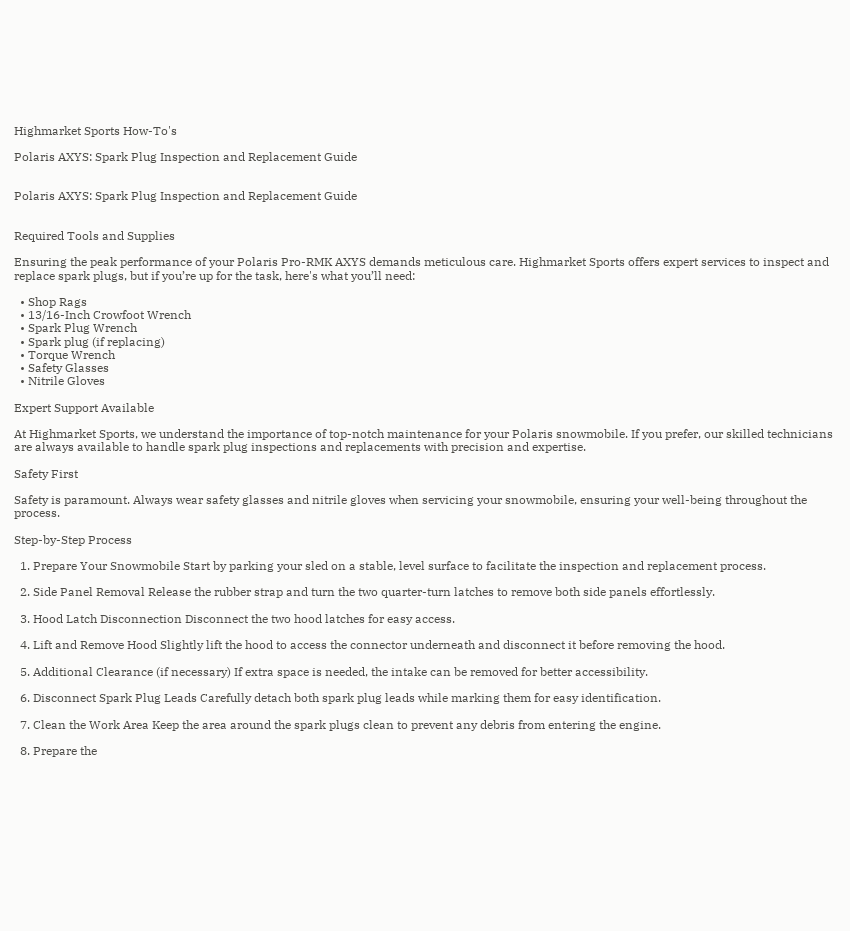Highmarket Sports How-To's

Polaris AXYS: Spark Plug Inspection and Replacement Guide


Polaris AXYS: Spark Plug Inspection and Replacement Guide


Required Tools and Supplies

Ensuring the peak performance of your Polaris Pro-RMK AXYS demands meticulous care. Highmarket Sports offers expert services to inspect and replace spark plugs, but if you’re up for the task, here's what you’ll need:

  • Shop Rags
  • 13/16-Inch Crowfoot Wrench
  • Spark Plug Wrench
  • Spark plug (if replacing)
  • Torque Wrench
  • Safety Glasses
  • Nitrile Gloves

Expert Support Available

At Highmarket Sports, we understand the importance of top-notch maintenance for your Polaris snowmobile. If you prefer, our skilled technicians are always available to handle spark plug inspections and replacements with precision and expertise.

Safety First

Safety is paramount. Always wear safety glasses and nitrile gloves when servicing your snowmobile, ensuring your well-being throughout the process.

Step-by-Step Process

  1. Prepare Your Snowmobile Start by parking your sled on a stable, level surface to facilitate the inspection and replacement process.

  2. Side Panel Removal Release the rubber strap and turn the two quarter-turn latches to remove both side panels effortlessly.

  3. Hood Latch Disconnection Disconnect the two hood latches for easy access.

  4. Lift and Remove Hood Slightly lift the hood to access the connector underneath and disconnect it before removing the hood.

  5. Additional Clearance (if necessary) If extra space is needed, the intake can be removed for better accessibility.

  6. Disconnect Spark Plug Leads Carefully detach both spark plug leads while marking them for easy identification.

  7. Clean the Work Area Keep the area around the spark plugs clean to prevent any debris from entering the engine.

  8. Prepare the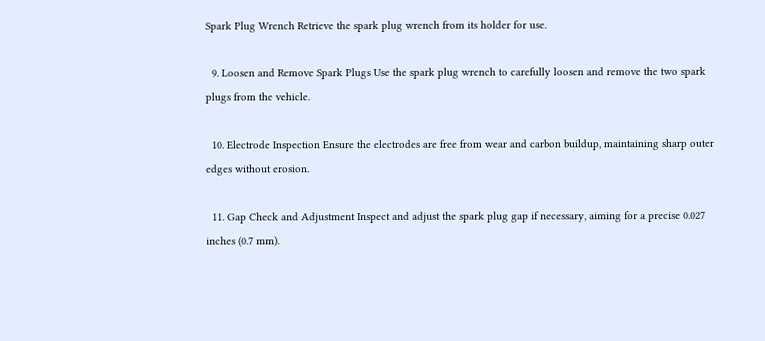Spark Plug Wrench Retrieve the spark plug wrench from its holder for use.

  9. Loosen and Remove Spark Plugs Use the spark plug wrench to carefully loosen and remove the two spark plugs from the vehicle.

  10. Electrode Inspection Ensure the electrodes are free from wear and carbon buildup, maintaining sharp outer edges without erosion.

  11. Gap Check and Adjustment Inspect and adjust the spark plug gap if necessary, aiming for a precise 0.027 inches (0.7 mm).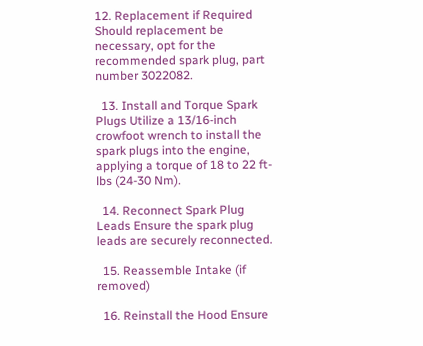12. Replacement if Required Should replacement be necessary, opt for the recommended spark plug, part number 3022082.

  13. Install and Torque Spark Plugs Utilize a 13/16-inch crowfoot wrench to install the spark plugs into the engine, applying a torque of 18 to 22 ft-lbs (24-30 Nm).

  14. Reconnect Spark Plug Leads Ensure the spark plug leads are securely reconnected.

  15. Reassemble Intake (if removed)

  16. Reinstall the Hood Ensure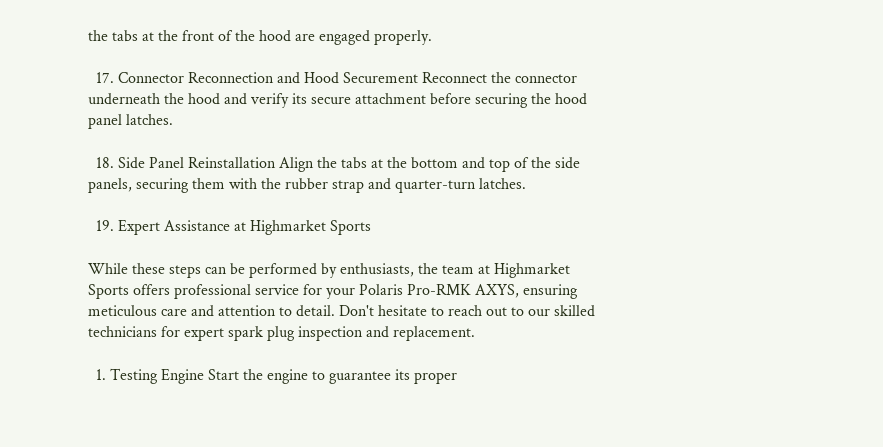the tabs at the front of the hood are engaged properly.

  17. Connector Reconnection and Hood Securement Reconnect the connector underneath the hood and verify its secure attachment before securing the hood panel latches.

  18. Side Panel Reinstallation Align the tabs at the bottom and top of the side panels, securing them with the rubber strap and quarter-turn latches.

  19. Expert Assistance at Highmarket Sports

While these steps can be performed by enthusiasts, the team at Highmarket Sports offers professional service for your Polaris Pro-RMK AXYS, ensuring meticulous care and attention to detail. Don't hesitate to reach out to our skilled technicians for expert spark plug inspection and replacement.

  1. Testing Engine Start the engine to guarantee its proper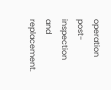operation post-inspection and replacement.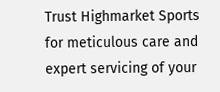Trust Highmarket Sports for meticulous care and expert servicing of your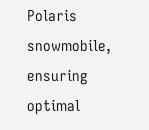Polaris snowmobile, ensuring optimal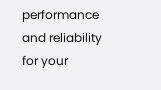performance and reliability for your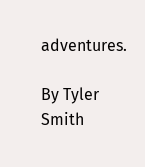adventures.

By Tyler Smith